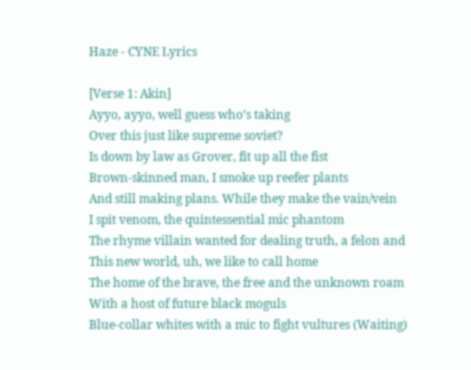Haze - CYNE Lyrics

[Verse 1: Akin]
Ayyo, ayyo, well guess who’s taking
Over this just like supreme soviet?
Is down by law as Grover, fit up all the fist
Brown-skinned man, I smoke up reefer plants
And still making plans. While they make the vain/vein
I spit venom, the quintessential mic phantom
The rhyme villain wanted for dealing truth, a felon and
This new world, uh, we like to call home
The home of the brave, the free and the unknown roam
With a host of future black moguls
Blue-collar whites with a mic to fight vultures (Waiting)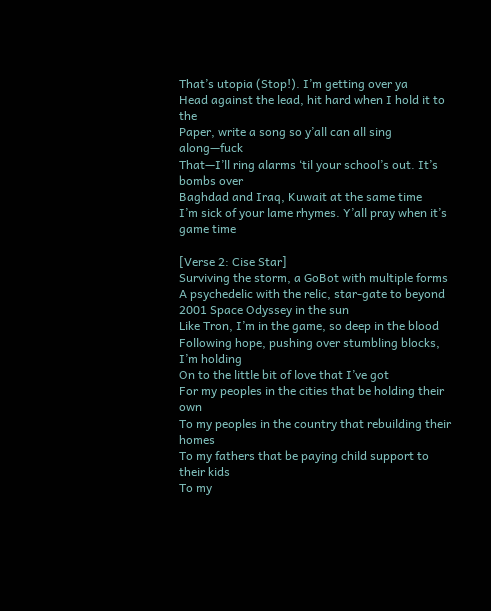That’s utopia (Stop!). I’m getting over ya
Head against the lead, hit hard when I hold it to the
Paper, write a song so y’all can all sing along—fuck
That—I’ll ring alarms ‘til your school’s out. It’s bombs over
Baghdad and Iraq, Kuwait at the same time
I’m sick of your lame rhymes. Y’all pray when it’s game time

[Verse 2: Cise Star]
Surviving the storm, a GoBot with multiple forms
A psychedelic with the relic, star-gate to beyond
2001 Space Odyssey in the sun
Like Tron, I’m in the game, so deep in the blood
Following hope, pushing over stumbling blocks, I’m holding
On to the little bit of love that I’ve got
For my peoples in the cities that be holding their own
To my peoples in the country that rebuilding their homes
To my fathers that be paying child support to their kids
To my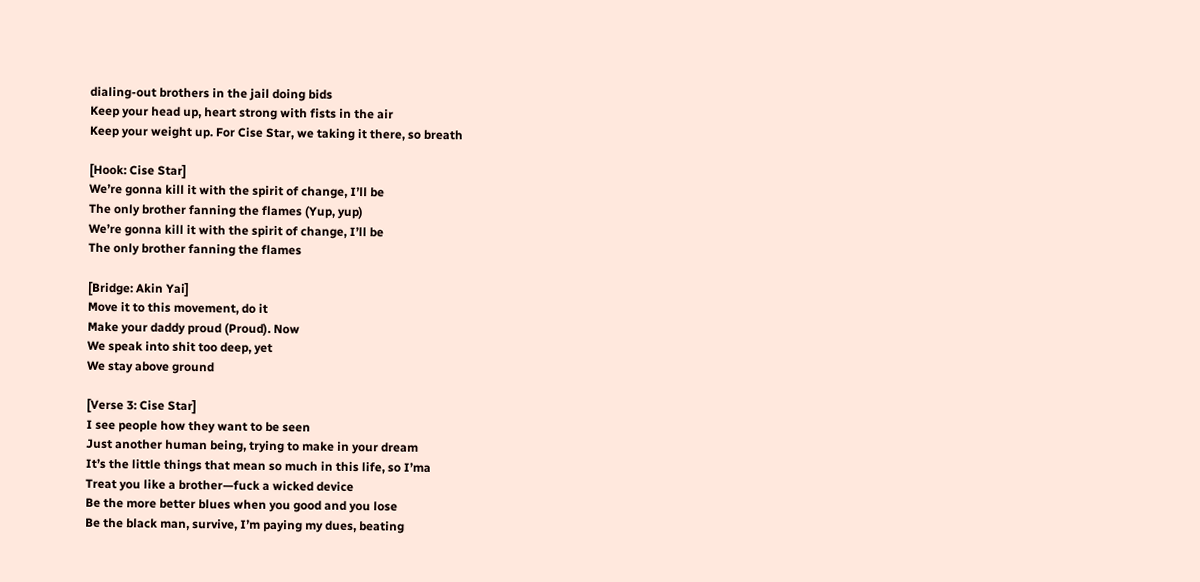dialing-out brothers in the jail doing bids
Keep your head up, heart strong with fists in the air
Keep your weight up. For Cise Star, we taking it there, so breath

[Hook: Cise Star]
We’re gonna kill it with the spirit of change, I’ll be
The only brother fanning the flames (Yup, yup)
We’re gonna kill it with the spirit of change, I’ll be
The only brother fanning the flames

[Bridge: Akin Yai]
Move it to this movement, do it
Make your daddy proud (Proud). Now
We speak into shit too deep, yet
We stay above ground

[Verse 3: Cise Star]
I see people how they want to be seen
Just another human being, trying to make in your dream
It’s the little things that mean so much in this life, so I’ma
Treat you like a brother—fuck a wicked device
Be the more better blues when you good and you lose
Be the black man, survive, I’m paying my dues, beating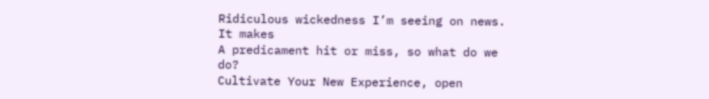Ridiculous wickedness I’m seeing on news. It makes
A predicament hit or miss, so what do we do?
Cultivate Your New Experience, open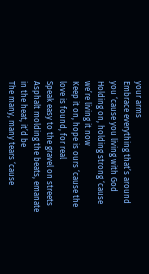your arms
Embrace everything that’s around you ‘cause you living with God
Holding on, holding strong ‘cause we’re living it now
Keep it on, hope is ours ‘cause the love is found, for real
Speak easy to the gravel on streets
Asphalt molding the beats, emanate in the heat, it’d be
The many, many tears ‘cause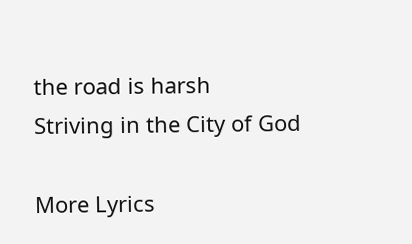the road is harsh
Striving in the City of God

More Lyrics